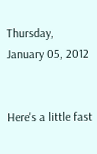Thursday, January 05, 2012


Here's a little fast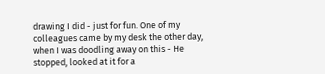drawing I did - just for fun. One of my colleagues came by my desk the other day, when I was doodling away on this - He stopped, looked at it for a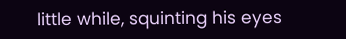little while, squinting his eyes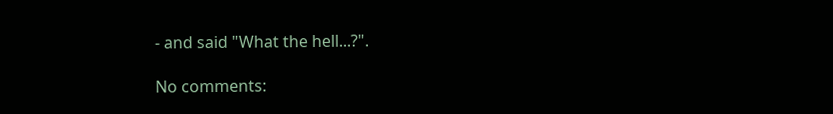- and said "What the hell...?".

No comments: